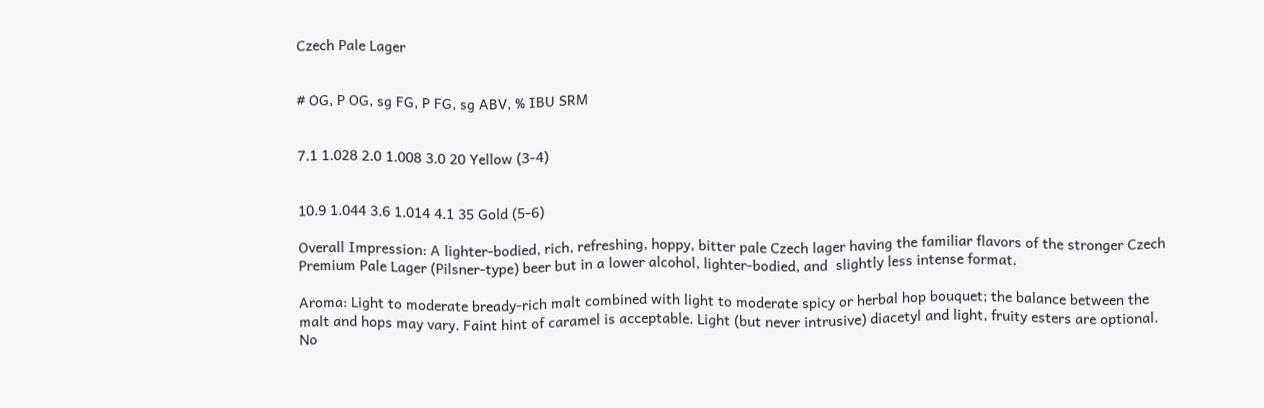Czech Pale Lager


# OG, P OG, sg FG, P FG, sg ABV, % IBU SRM


7.1 1.028 2.0 1.008 3.0 20 Yellow (3-4)


10.9 1.044 3.6 1.014 4.1 35 Gold (5-6)

Overall Impression: A lighter-bodied, rich, refreshing, hoppy, bitter pale Czech lager having the familiar flavors of the stronger Czech Premium Pale Lager (Pilsner-type) beer but in a lower alcohol, lighter-bodied, and  slightly less intense format.

Aroma: Light to moderate bready-rich malt combined with light to moderate spicy or herbal hop bouquet; the balance between the malt and hops may vary. Faint hint of caramel is acceptable. Light (but never intrusive) diacetyl and light, fruity esters are optional. No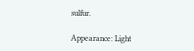sulfur.

Appearance: Light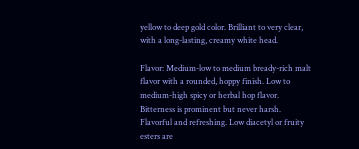yellow to deep gold color. Brilliant to very clear, with a long-lasting, creamy white head.

Flavor: Medium-low to medium bready-rich malt flavor with a rounded, hoppy finish. Low to medium-high spicy or herbal hop flavor. Bitterness is prominent but never harsh. Flavorful and refreshing. Low diacetyl or fruity esters are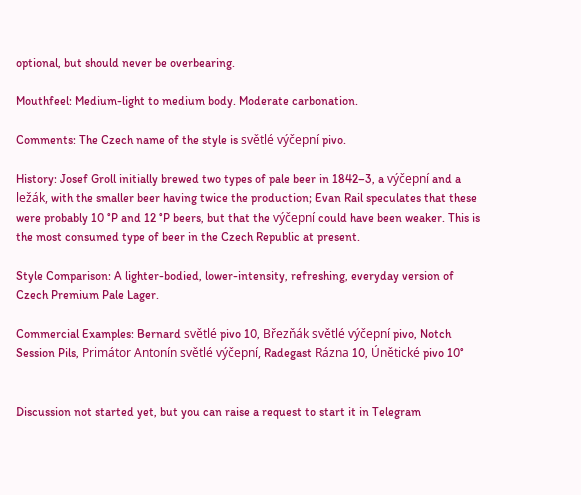optional, but should never be overbearing.

Mouthfeel: Medium-light to medium body. Moderate carbonation.

Comments: The Czech name of the style is světlé výčepní pivo.

History: Josef Groll initially brewed two types of pale beer in 1842–3, a výčepní and a ležák, with the smaller beer having twice the production; Evan Rail speculates that these were probably 10 °P and 12 °P beers, but that the výčepní could have been weaker. This is the most consumed type of beer in the Czech Republic at present.

Style Comparison: A lighter-bodied, lower-intensity, refreshing, everyday version of Czech Premium Pale Lager.

Commercial Examples: Bernard světlé pivo 10, Březňák světlé výčepní pivo, Notch Session Pils, Primátor Antonín světlé výčepní, Radegast Rázna 10, Únětické pivo 10°


Discussion not started yet, but you can raise a request to start it in Telegram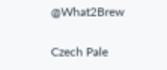@What2Brew

Czech Pale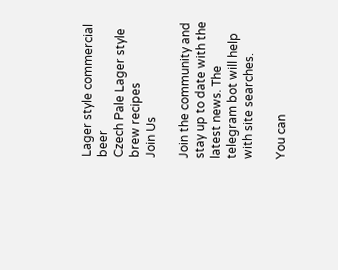Lager style commercial beer
Czech Pale Lager style brew recipes
Join Us

Join the community and stay up to date with the latest news. The telegram bot will help with site searches.

You can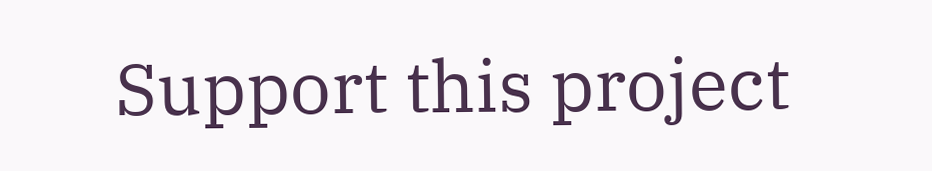Support this project